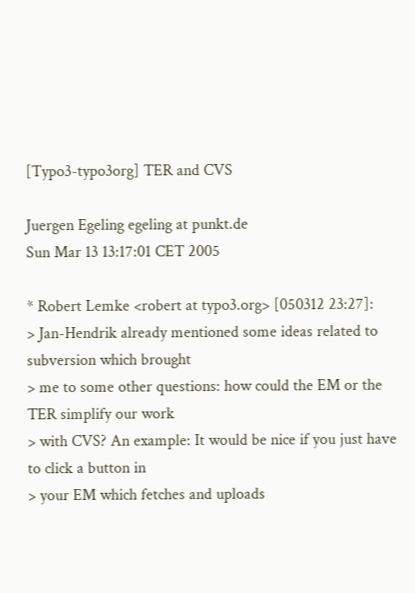[Typo3-typo3org] TER and CVS

Juergen Egeling egeling at punkt.de
Sun Mar 13 13:17:01 CET 2005

* Robert Lemke <robert at typo3.org> [050312 23:27]:
> Jan-Hendrik already mentioned some ideas related to subversion which brought
> me to some other questions: how could the EM or the TER simplify our work
> with CVS? An example: It would be nice if you just have to click a button in
> your EM which fetches and uploads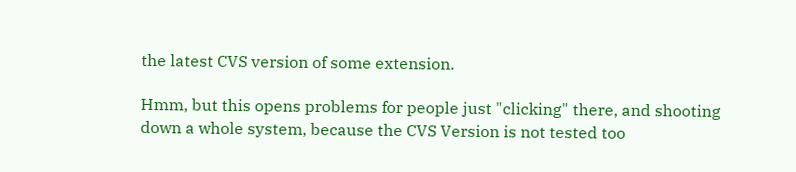the latest CVS version of some extension.

Hmm, but this opens problems for people just "clicking" there, and shooting
down a whole system, because the CVS Version is not tested too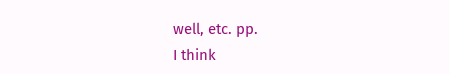well, etc. pp.
I think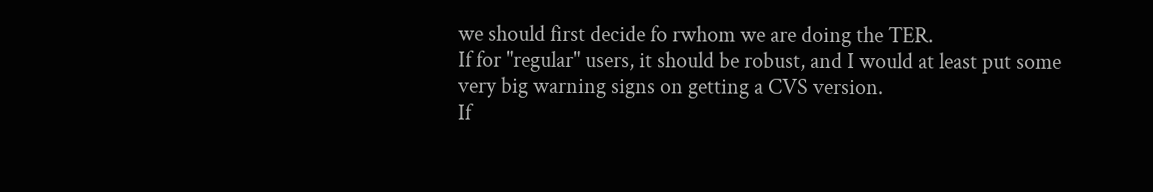we should first decide fo rwhom we are doing the TER.
If for "regular" users, it should be robust, and I would at least put some
very big warning signs on getting a CVS version.
If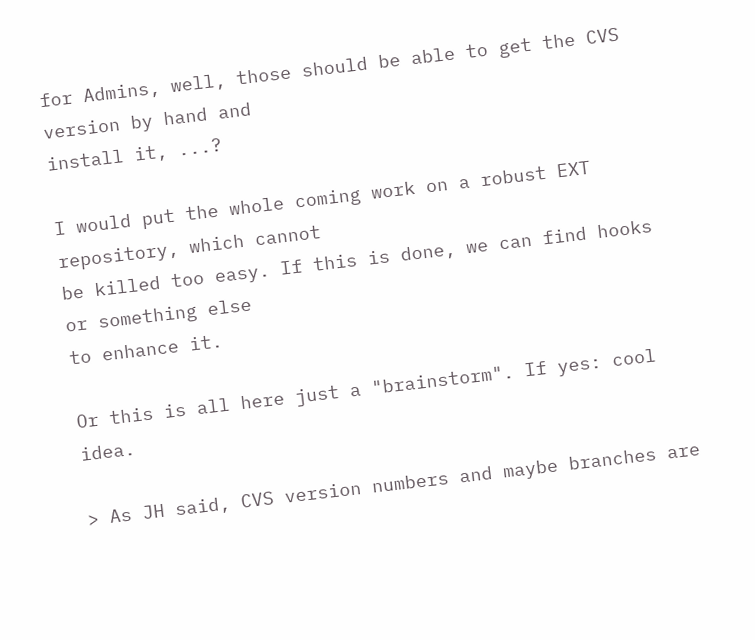for Admins, well, those should be able to get the CVS version by hand and
install it, ...?

I would put the whole coming work on a robust EXT repository, which cannot
be killed too easy. If this is done, we can find hooks or something else
to enhance it.

Or this is all here just a "brainstorm". If yes: cool idea.

> As JH said, CVS version numbers and maybe branches are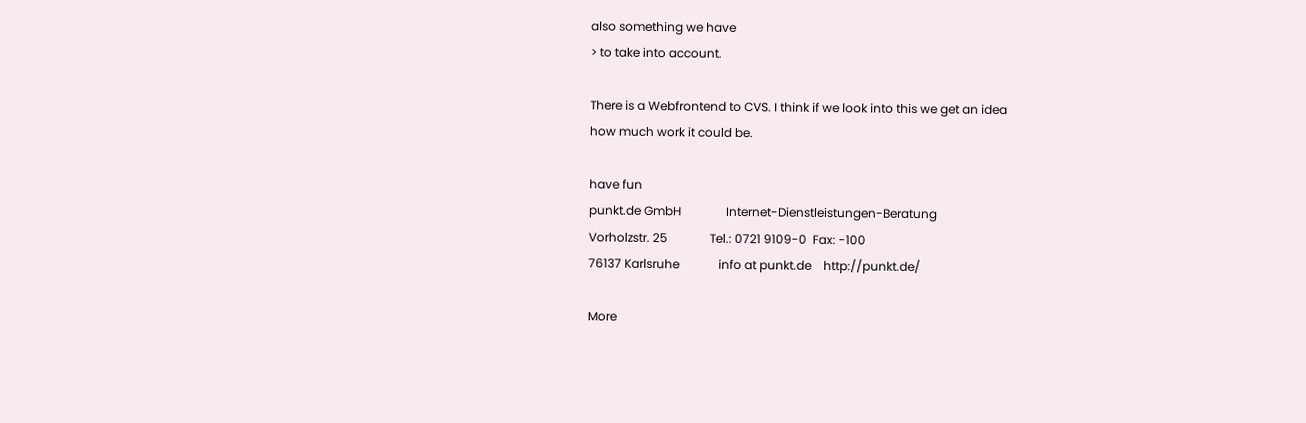also something we have
> to take into account.

There is a Webfrontend to CVS. I think if we look into this we get an idea
how much work it could be.

have fun
punkt.de GmbH               Internet-Dienstleistungen-Beratung
Vorholzstr. 25              Tel.: 0721 9109-0  Fax: -100
76137 Karlsruhe             info at punkt.de    http://punkt.de/

More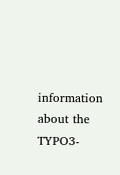information about the TYPO3-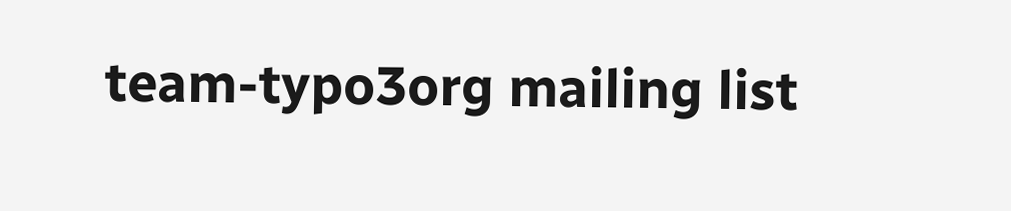team-typo3org mailing list